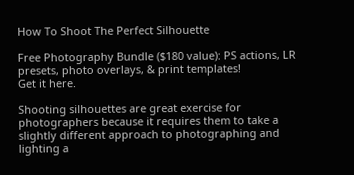How To Shoot The Perfect Silhouette

Free Photography Bundle ($180 value): PS actions, LR presets, photo overlays, & print templates!
Get it here.

Shooting silhouettes are great exercise for photographers because it requires them to take a slightly different approach to photographing and lighting a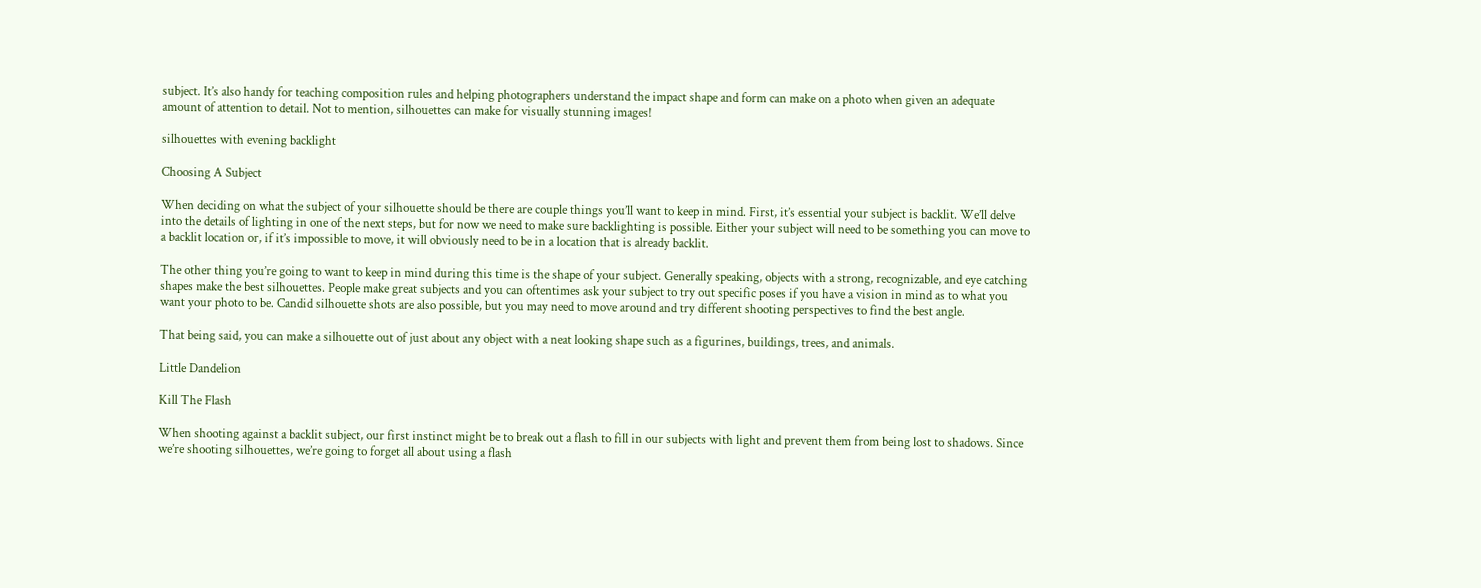subject. It’s also handy for teaching composition rules and helping photographers understand the impact shape and form can make on a photo when given an adequate amount of attention to detail. Not to mention, silhouettes can make for visually stunning images!

silhouettes with evening backlight

Choosing A Subject

When deciding on what the subject of your silhouette should be there are couple things you’ll want to keep in mind. First, it’s essential your subject is backlit. We’ll delve into the details of lighting in one of the next steps, but for now we need to make sure backlighting is possible. Either your subject will need to be something you can move to a backlit location or, if it’s impossible to move, it will obviously need to be in a location that is already backlit.

The other thing you’re going to want to keep in mind during this time is the shape of your subject. Generally speaking, objects with a strong, recognizable, and eye catching shapes make the best silhouettes. People make great subjects and you can oftentimes ask your subject to try out specific poses if you have a vision in mind as to what you want your photo to be. Candid silhouette shots are also possible, but you may need to move around and try different shooting perspectives to find the best angle.

That being said, you can make a silhouette out of just about any object with a neat looking shape such as a figurines, buildings, trees, and animals.

Little Dandelion

Kill The Flash

When shooting against a backlit subject, our first instinct might be to break out a flash to fill in our subjects with light and prevent them from being lost to shadows. Since we’re shooting silhouettes, we’re going to forget all about using a flash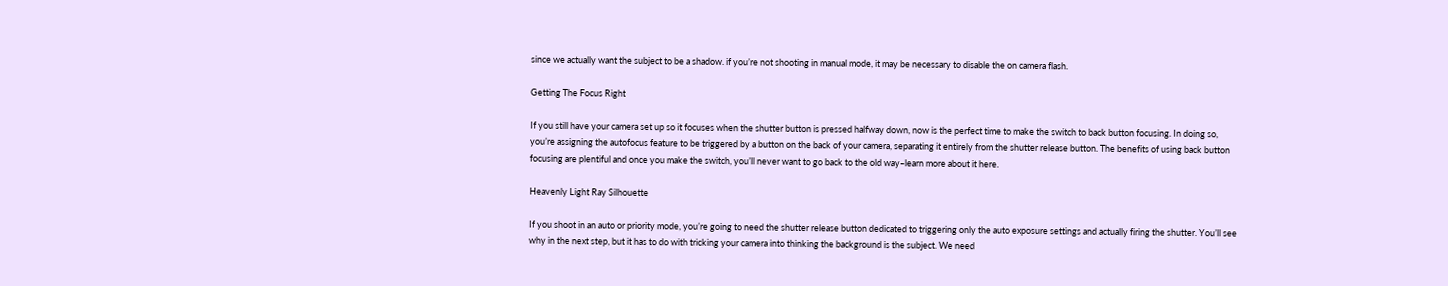since we actually want the subject to be a shadow. if you’re not shooting in manual mode, it may be necessary to disable the on camera flash.

Getting The Focus Right

If you still have your camera set up so it focuses when the shutter button is pressed halfway down, now is the perfect time to make the switch to back button focusing. In doing so, you’re assigning the autofocus feature to be triggered by a button on the back of your camera, separating it entirely from the shutter release button. The benefits of using back button focusing are plentiful and once you make the switch, you’ll never want to go back to the old way–learn more about it here.

Heavenly Light Ray Silhouette

If you shoot in an auto or priority mode, you’re going to need the shutter release button dedicated to triggering only the auto exposure settings and actually firing the shutter. You’ll see why in the next step, but it has to do with tricking your camera into thinking the background is the subject. We need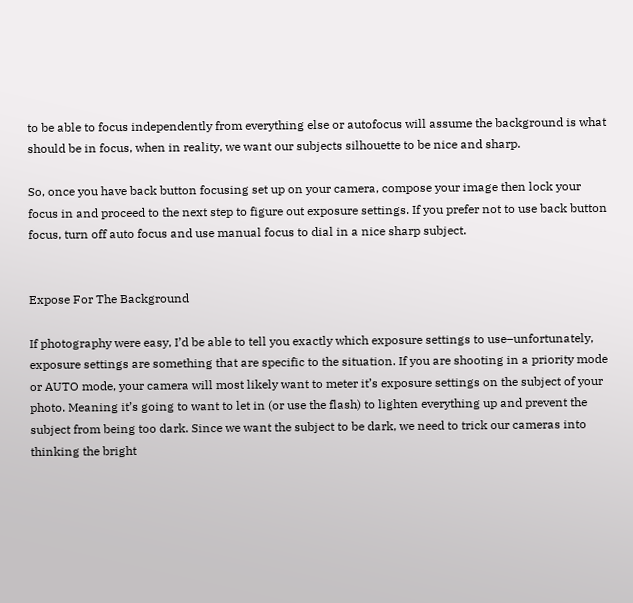to be able to focus independently from everything else or autofocus will assume the background is what should be in focus, when in reality, we want our subjects silhouette to be nice and sharp.

So, once you have back button focusing set up on your camera, compose your image then lock your focus in and proceed to the next step to figure out exposure settings. If you prefer not to use back button focus, turn off auto focus and use manual focus to dial in a nice sharp subject.


Expose For The Background

If photography were easy, I’d be able to tell you exactly which exposure settings to use–unfortunately, exposure settings are something that are specific to the situation. If you are shooting in a priority mode or AUTO mode, your camera will most likely want to meter it’s exposure settings on the subject of your photo. Meaning it’s going to want to let in (or use the flash) to lighten everything up and prevent the subject from being too dark. Since we want the subject to be dark, we need to trick our cameras into thinking the bright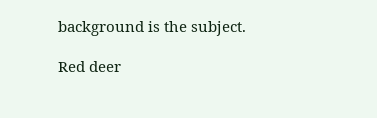background is the subject.

Red deer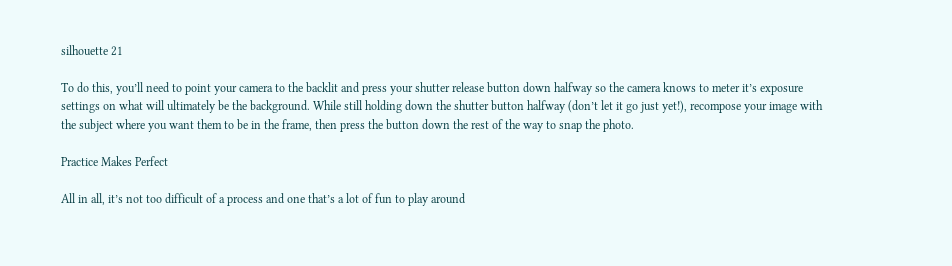silhouette 21

To do this, you’ll need to point your camera to the backlit and press your shutter release button down halfway so the camera knows to meter it’s exposure settings on what will ultimately be the background. While still holding down the shutter button halfway (don’t let it go just yet!), recompose your image with the subject where you want them to be in the frame, then press the button down the rest of the way to snap the photo.

Practice Makes Perfect

All in all, it’s not too difficult of a process and one that’s a lot of fun to play around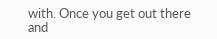with. Once you get out there and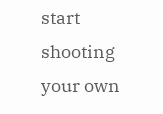start shooting your own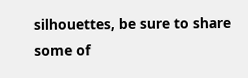silhouettes, be sure to share some of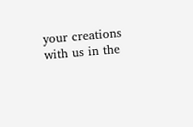your creations with us in the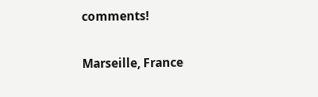comments!

Marseille, France